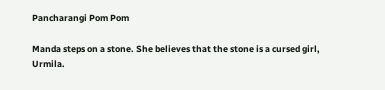Pancharangi Pom Pom

Manda steps on a stone. She believes that the stone is a cursed girl, Urmila.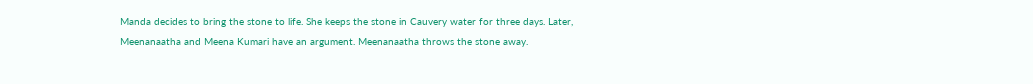Manda decides to bring the stone to life. She keeps the stone in Cauvery water for three days. Later, Meenanaatha and Meena Kumari have an argument. Meenanaatha throws the stone away.